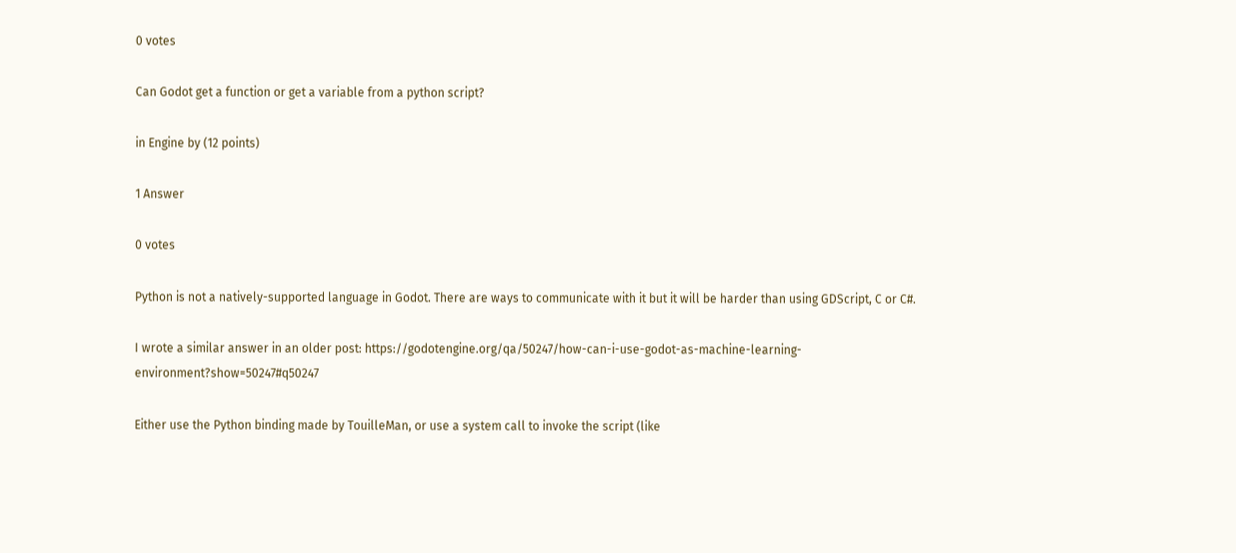0 votes

Can Godot get a function or get a variable from a python script?

in Engine by (12 points)

1 Answer

0 votes

Python is not a natively-supported language in Godot. There are ways to communicate with it but it will be harder than using GDScript, C or C#.

I wrote a similar answer in an older post: https://godotengine.org/qa/50247/how-can-i-use-godot-as-machine-learning-environment?show=50247#q50247

Either use the Python binding made by TouilleMan, or use a system call to invoke the script (like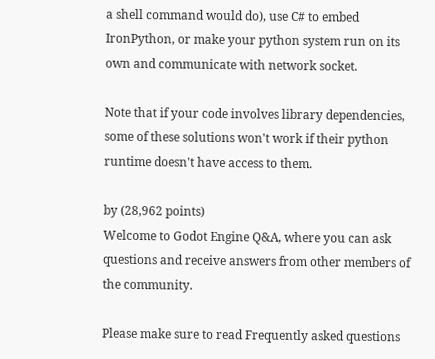a shell command would do), use C# to embed IronPython, or make your python system run on its own and communicate with network socket.

Note that if your code involves library dependencies, some of these solutions won't work if their python runtime doesn't have access to them.

by (28,962 points)
Welcome to Godot Engine Q&A, where you can ask questions and receive answers from other members of the community.

Please make sure to read Frequently asked questions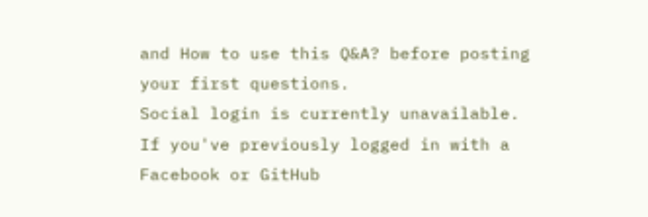and How to use this Q&A? before posting your first questions.
Social login is currently unavailable. If you've previously logged in with a Facebook or GitHub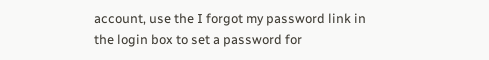account, use the I forgot my password link in the login box to set a password for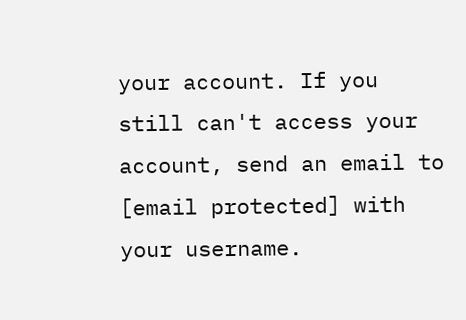your account. If you still can't access your account, send an email to [email protected] with your username.